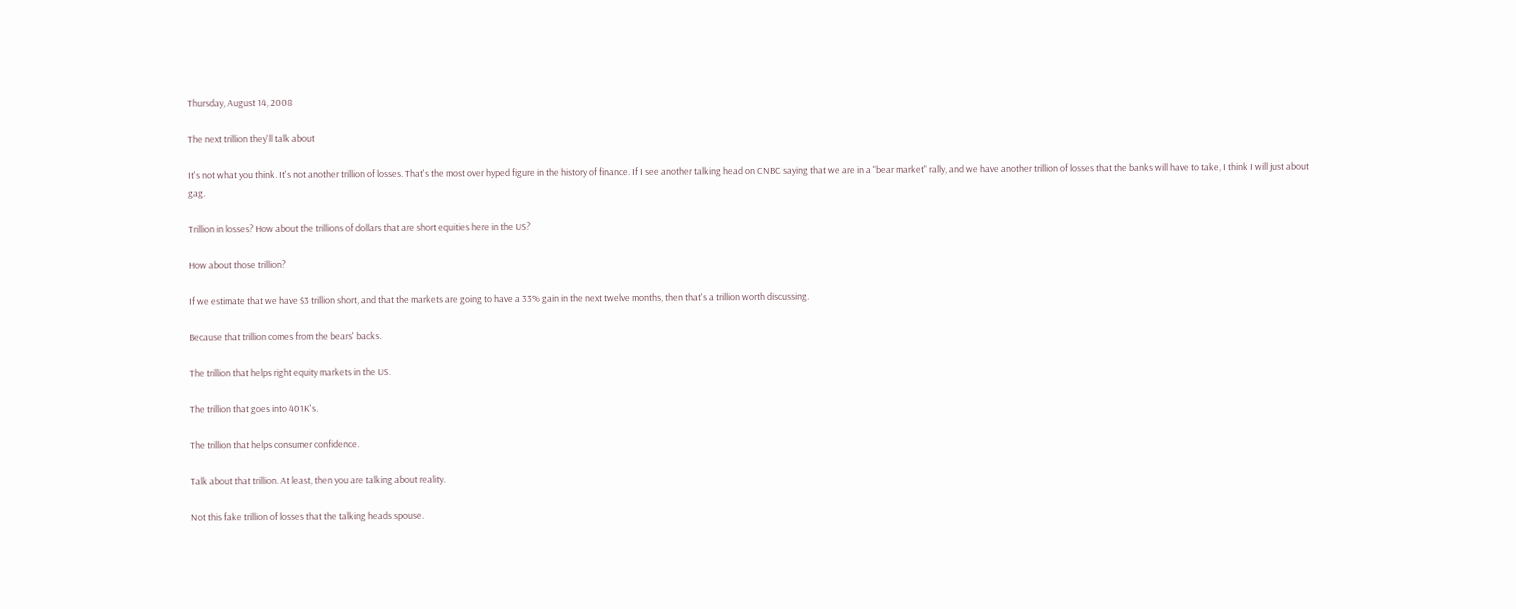Thursday, August 14, 2008

The next trillion they'll talk about

It's not what you think. It's not another trillion of losses. That's the most over hyped figure in the history of finance. If I see another talking head on CNBC saying that we are in a "bear market" rally, and we have another trillion of losses that the banks will have to take, I think I will just about gag.

Trillion in losses? How about the trillions of dollars that are short equities here in the US?

How about those trillion?

If we estimate that we have $3 trillion short, and that the markets are going to have a 33% gain in the next twelve months, then that's a trillion worth discussing.

Because that trillion comes from the bears' backs.

The trillion that helps right equity markets in the US.

The trillion that goes into 401K's.

The trillion that helps consumer confidence.

Talk about that trillion. At least, then you are talking about reality.

Not this fake trillion of losses that the talking heads spouse.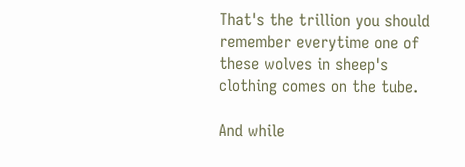That's the trillion you should remember everytime one of these wolves in sheep's clothing comes on the tube.

And while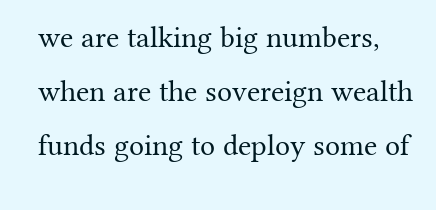we are talking big numbers, when are the sovereign wealth funds going to deploy some of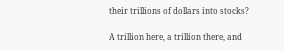their trillions of dollars into stocks?

A trillion here, a trillion there, and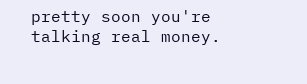pretty soon you're talking real money.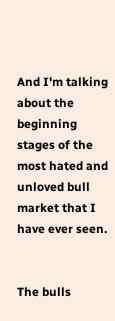And I'm talking about the beginning stages of the most hated and unloved bull market that I have ever seen.


The bulls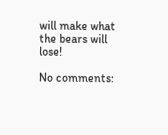will make what the bears will lose!

No comments: